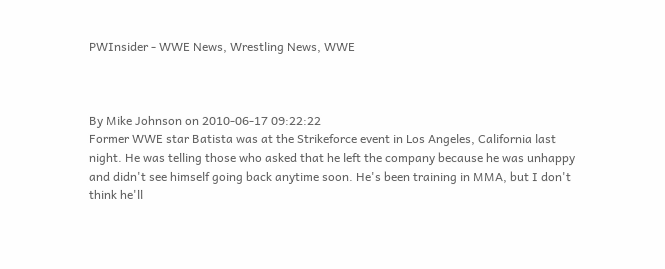PWInsider - WWE News, Wrestling News, WWE



By Mike Johnson on 2010-06-17 09:22:22
Former WWE star Batista was at the Strikeforce event in Los Angeles, California last night. He was telling those who asked that he left the company because he was unhappy and didn't see himself going back anytime soon. He's been training in MMA, but I don't think he'll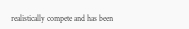realistically compete and has been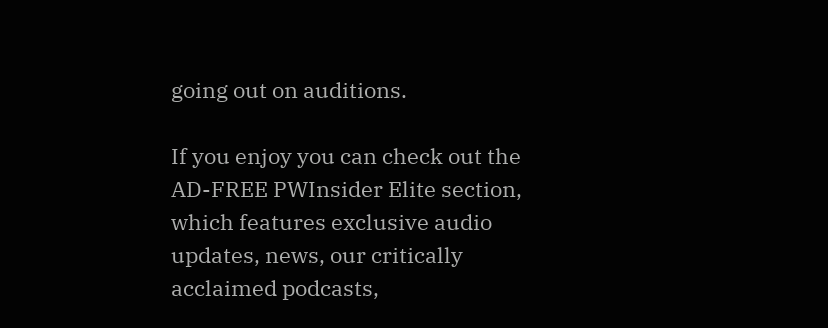going out on auditions.

If you enjoy you can check out the AD-FREE PWInsider Elite section, which features exclusive audio updates, news, our critically acclaimed podcasts,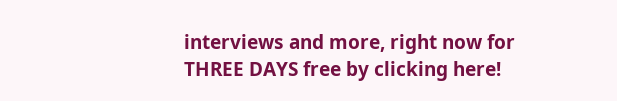interviews and more, right now for THREE DAYS free by clicking here!